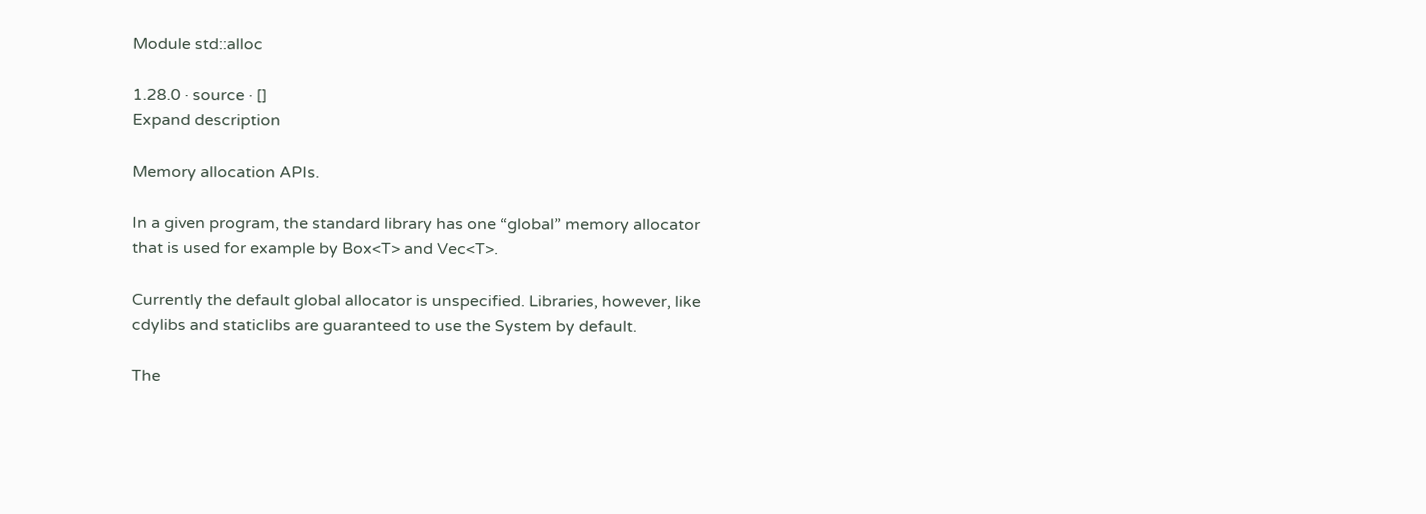Module std::alloc

1.28.0 · source · []
Expand description

Memory allocation APIs.

In a given program, the standard library has one “global” memory allocator that is used for example by Box<T> and Vec<T>.

Currently the default global allocator is unspecified. Libraries, however, like cdylibs and staticlibs are guaranteed to use the System by default.

The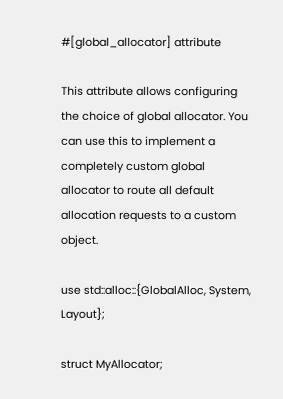#[global_allocator] attribute

This attribute allows configuring the choice of global allocator. You can use this to implement a completely custom global allocator to route all default allocation requests to a custom object.

use std::alloc::{GlobalAlloc, System, Layout};

struct MyAllocator;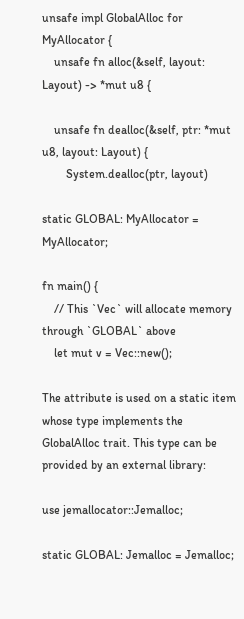unsafe impl GlobalAlloc for MyAllocator {
    unsafe fn alloc(&self, layout: Layout) -> *mut u8 {

    unsafe fn dealloc(&self, ptr: *mut u8, layout: Layout) {
        System.dealloc(ptr, layout)

static GLOBAL: MyAllocator = MyAllocator;

fn main() {
    // This `Vec` will allocate memory through `GLOBAL` above
    let mut v = Vec::new();

The attribute is used on a static item whose type implements the GlobalAlloc trait. This type can be provided by an external library:

use jemallocator::Jemalloc;

static GLOBAL: Jemalloc = Jemalloc;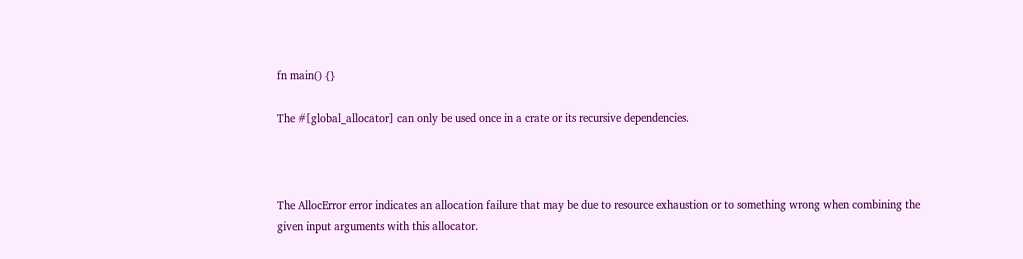fn main() {}

The #[global_allocator] can only be used once in a crate or its recursive dependencies.



The AllocError error indicates an allocation failure that may be due to resource exhaustion or to something wrong when combining the given input arguments with this allocator.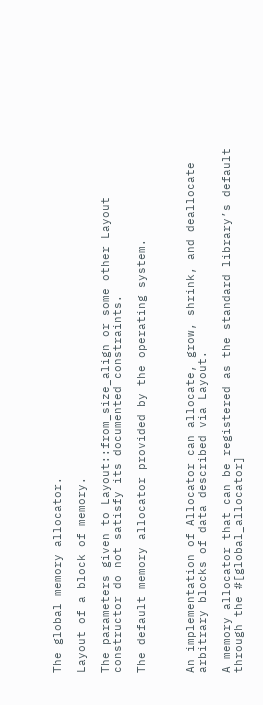The global memory allocator.

Layout of a block of memory.

The parameters given to Layout::from_size_align or some other Layout constructor do not satisfy its documented constraints.

The default memory allocator provided by the operating system.



An implementation of Allocator can allocate, grow, shrink, and deallocate arbitrary blocks of data described via Layout.

A memory allocator that can be registered as the standard library’s default through the #[global_allocator]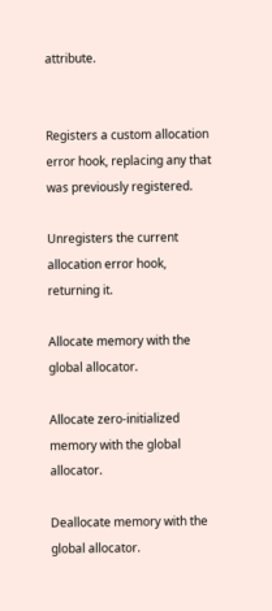attribute.


Registers a custom allocation error hook, replacing any that was previously registered.

Unregisters the current allocation error hook, returning it.

Allocate memory with the global allocator.

Allocate zero-initialized memory with the global allocator.

Deallocate memory with the global allocator.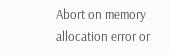Abort on memory allocation error or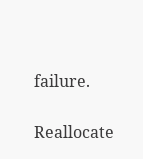failure.

Reallocate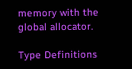memory with the global allocator.

Type Definitions